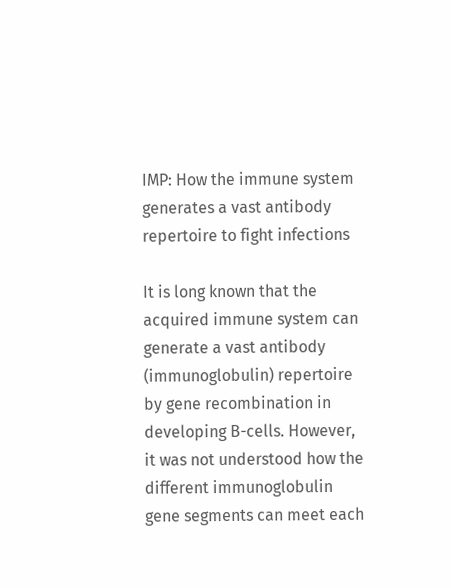IMP: How the immune system generates a vast antibody repertoire to fight infections

It is long known that the acquired immune system can generate a vast antibody (immunoglobulin) repertoire by gene recombination in developing B-cells. However, it was not understood how the different immunoglobulin gene segments can meet each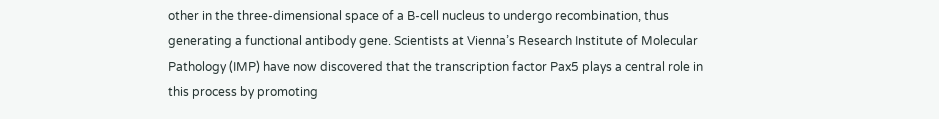other in the three-dimensional space of a B-cell nucleus to undergo recombination, thus generating a functional antibody gene. Scientists at Vienna’s Research Institute of Molecular Pathology (IMP) have now discovered that the transcription factor Pax5 plays a central role in this process by promoting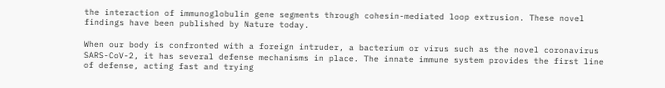the interaction of immunoglobulin gene segments through cohesin-mediated loop extrusion. These novel findings have been published by Nature today.

When our body is confronted with a foreign intruder, a bacterium or virus such as the novel coronavirus SARS-CoV-2, it has several defense mechanisms in place. The innate immune system provides the first line of defense, acting fast and trying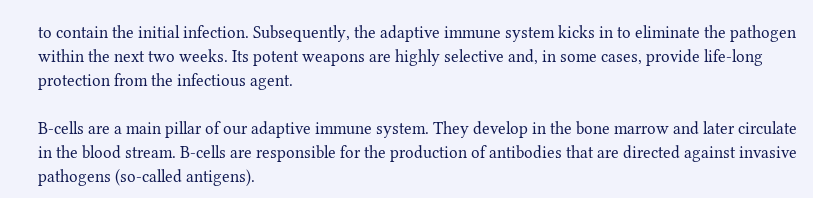to contain the initial infection. Subsequently, the adaptive immune system kicks in to eliminate the pathogen within the next two weeks. Its potent weapons are highly selective and, in some cases, provide life-long protection from the infectious agent.

B-cells are a main pillar of our adaptive immune system. They develop in the bone marrow and later circulate in the blood stream. B-cells are responsible for the production of antibodies that are directed against invasive pathogens (so-called antigens).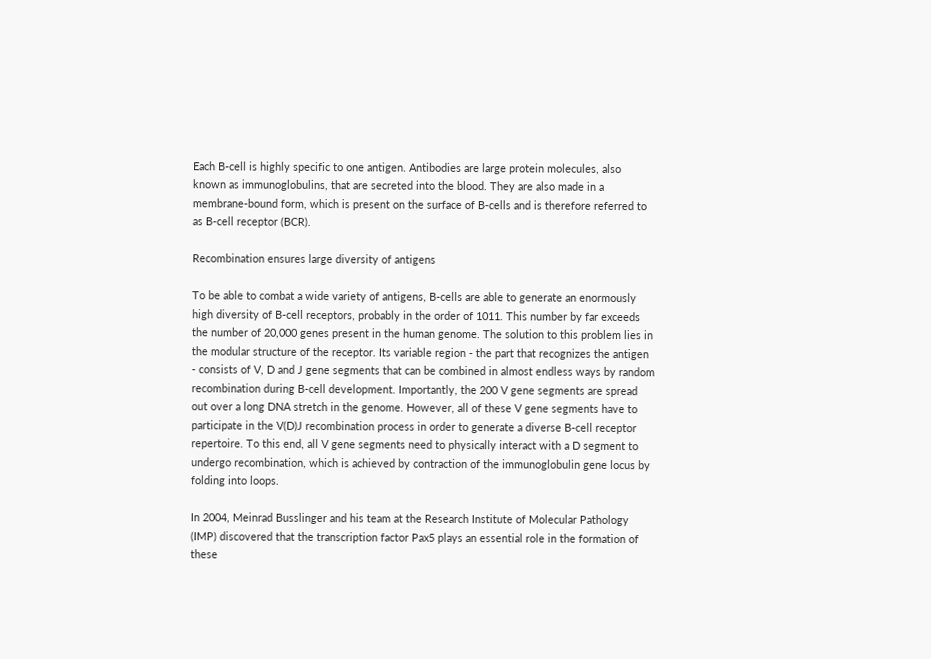Each B-cell is highly specific to one antigen. Antibodies are large protein molecules, also known as immunoglobulins, that are secreted into the blood. They are also made in a membrane-bound form, which is present on the surface of B-cells and is therefore referred to as B-cell receptor (BCR).

Recombination ensures large diversity of antigens

To be able to combat a wide variety of antigens, B-cells are able to generate an enormously high diversity of B-cell receptors, probably in the order of 1011. This number by far exceeds the number of 20,000 genes present in the human genome. The solution to this problem lies in the modular structure of the receptor. Its variable region - the part that recognizes the antigen - consists of V, D and J gene segments that can be combined in almost endless ways by random recombination during B-cell development. Importantly, the 200 V gene segments are spread out over a long DNA stretch in the genome. However, all of these V gene segments have to participate in the V(D)J recombination process in order to generate a diverse B-cell receptor repertoire. To this end, all V gene segments need to physically interact with a D segment to undergo recombination, which is achieved by contraction of the immunoglobulin gene locus by folding into loops.

In 2004, Meinrad Busslinger and his team at the Research Institute of Molecular Pathology (IMP) discovered that the transcription factor Pax5 plays an essential role in the formation of these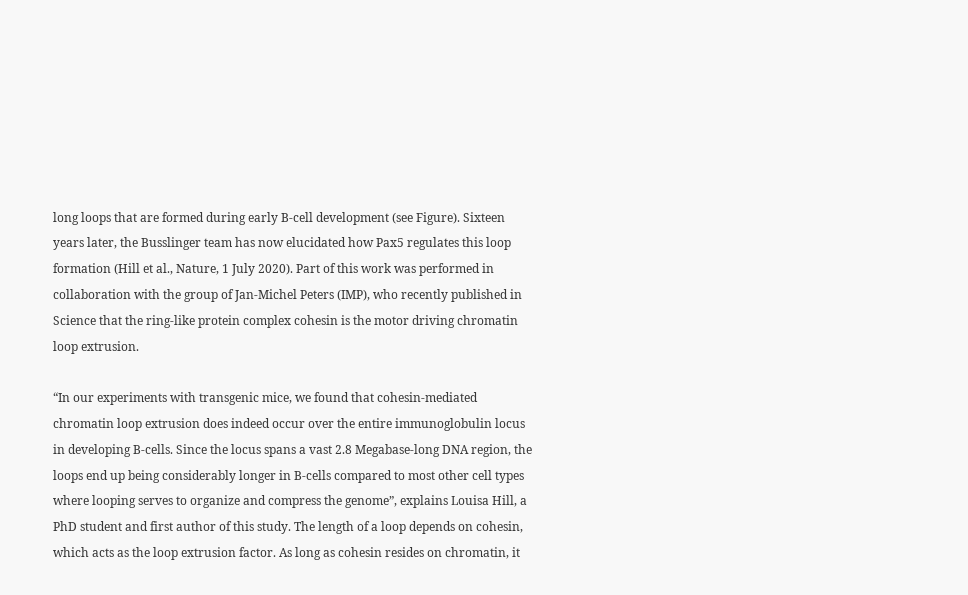long loops that are formed during early B-cell development (see Figure). Sixteen years later, the Busslinger team has now elucidated how Pax5 regulates this loop formation (Hill et al., Nature, 1 July 2020). Part of this work was performed in collaboration with the group of Jan-Michel Peters (IMP), who recently published in Science that the ring-like protein complex cohesin is the motor driving chromatin loop extrusion.

“In our experiments with transgenic mice, we found that cohesin-mediated chromatin loop extrusion does indeed occur over the entire immunoglobulin locus in developing B-cells. Since the locus spans a vast 2.8 Megabase-long DNA region, the loops end up being considerably longer in B-cells compared to most other cell types where looping serves to organize and compress the genome”, explains Louisa Hill, a PhD student and first author of this study. The length of a loop depends on cohesin, which acts as the loop extrusion factor. As long as cohesin resides on chromatin, it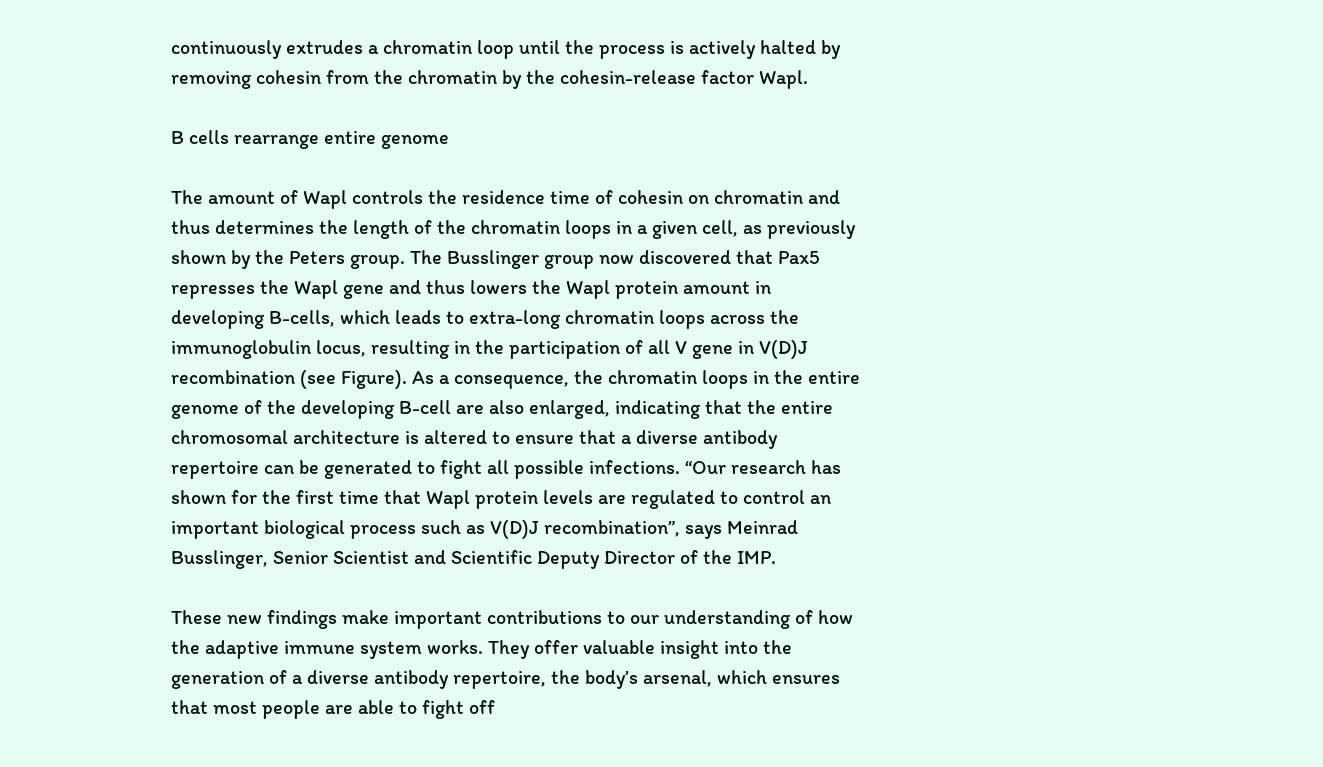continuously extrudes a chromatin loop until the process is actively halted by removing cohesin from the chromatin by the cohesin-release factor Wapl.

B cells rearrange entire genome

The amount of Wapl controls the residence time of cohesin on chromatin and thus determines the length of the chromatin loops in a given cell, as previously shown by the Peters group. The Busslinger group now discovered that Pax5 represses the Wapl gene and thus lowers the Wapl protein amount in developing B-cells, which leads to extra-long chromatin loops across the immunoglobulin locus, resulting in the participation of all V gene in V(D)J recombination (see Figure). As a consequence, the chromatin loops in the entire genome of the developing B-cell are also enlarged, indicating that the entire chromosomal architecture is altered to ensure that a diverse antibody repertoire can be generated to fight all possible infections. “Our research has shown for the first time that Wapl protein levels are regulated to control an important biological process such as V(D)J recombination”, says Meinrad Busslinger, Senior Scientist and Scientific Deputy Director of the IMP.

These new findings make important contributions to our understanding of how the adaptive immune system works. They offer valuable insight into the generation of a diverse antibody repertoire, the body’s arsenal, which ensures that most people are able to fight off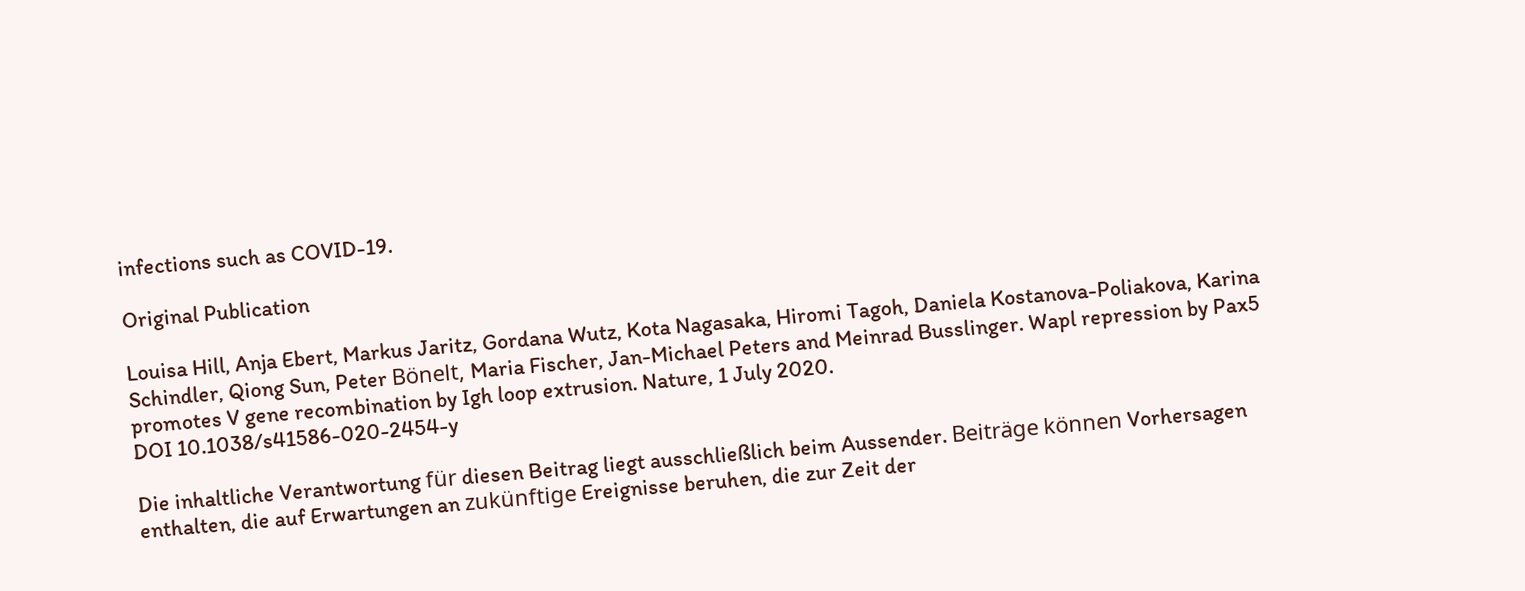infections such as COVID-19.

Original Publication

Louisa Hill, Anja Ebert, Markus Jaritz, Gordana Wutz, Kota Nagasaka, Hiromi Tagoh, Daniela Kostanova-Poliakova, Karina Schindler, Qiong Sun, Peter Bönelt, Maria Fischer, Jan-Michael Peters and Meinrad Busslinger. Wapl repression by Pax5 promotes V gene recombination by Igh loop extrusion. Nature, 1 July 2020.
DOI 10.1038/s41586-020-2454-y

Die inhaltliche Verantwortung für diesen Beitrag liegt ausschließlich beim Aussender. Beiträge können Vorhersagen enthalten, die auf Erwartungen an zukünftige Ereignisse beruhen, die zur Zeit der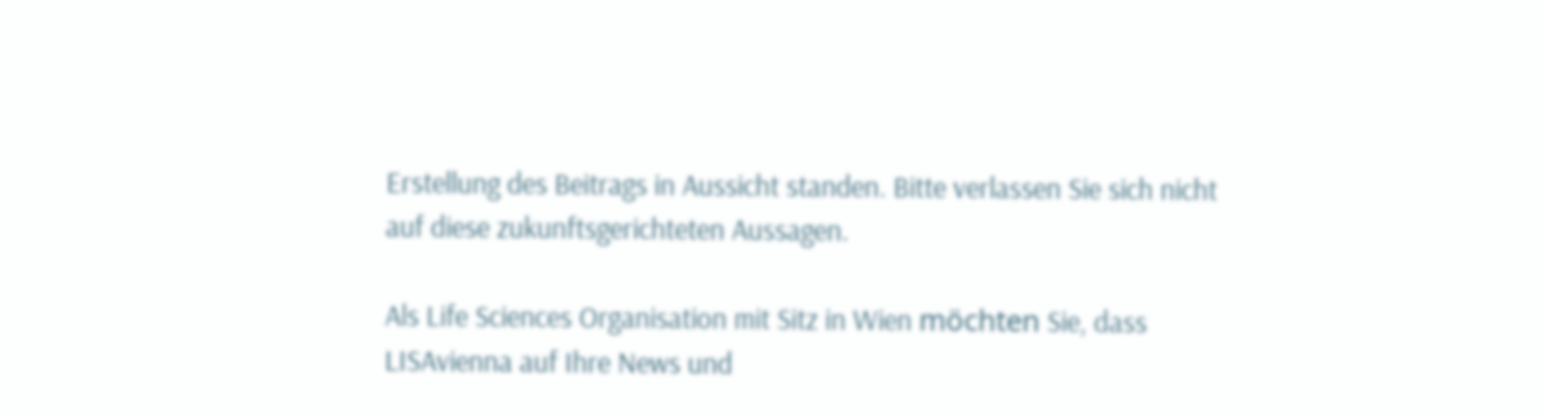Erstellung des Beitrags in Aussicht standen. Bitte verlassen Sie sich nicht auf diese zukunftsgerichteten Aussagen.

Als Life Sciences Organisation mit Sitz in Wien möchten Sie, dass LISAvienna auf Ihre News und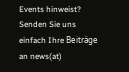Events hinweist? Senden Sie uns einfach Ihre Beiträge an news(at)